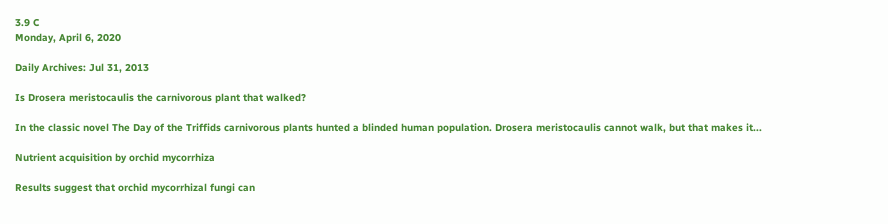3.9 C
Monday, April 6, 2020

Daily Archives: Jul 31, 2013

Is Drosera meristocaulis the carnivorous plant that walked?

In the classic novel The Day of the Triffids carnivorous plants hunted a blinded human population. Drosera meristocaulis cannot walk, but that makes it...

Nutrient acquisition by orchid mycorrhiza

Results suggest that orchid mycorrhizal fungi can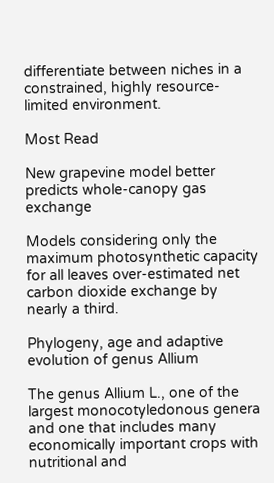differentiate between niches in a constrained, highly resource-limited environment.

Most Read

New grapevine model better predicts whole-canopy gas exchange

Models considering only the maximum photosynthetic capacity for all leaves over-estimated net carbon dioxide exchange by nearly a third.

Phylogeny, age and adaptive evolution of genus Allium

The genus Allium L., one of the largest monocotyledonous genera and one that includes many economically important crops with nutritional and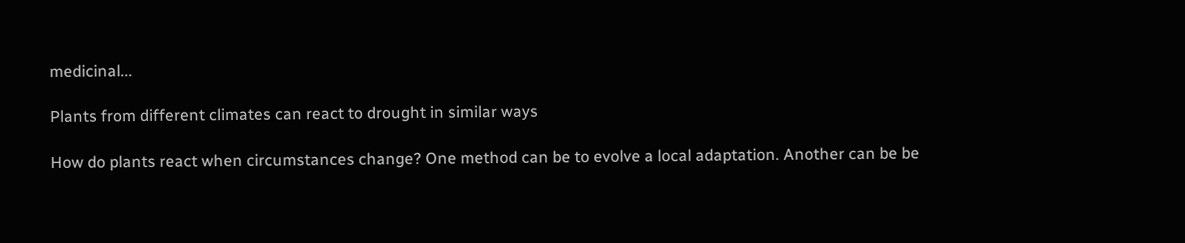medicinal...

Plants from different climates can react to drought in similar ways

How do plants react when circumstances change? One method can be to evolve a local adaptation. Another can be be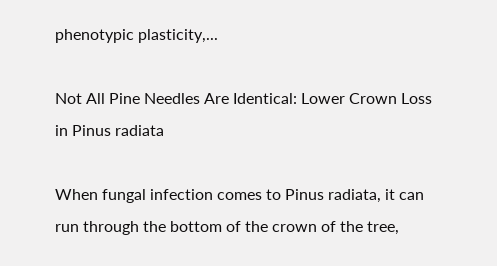phenotypic plasticity,...

Not All Pine Needles Are Identical: Lower Crown Loss in Pinus radiata

When fungal infection comes to Pinus radiata, it can run through the bottom of the crown of the tree,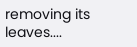removing its leaves....